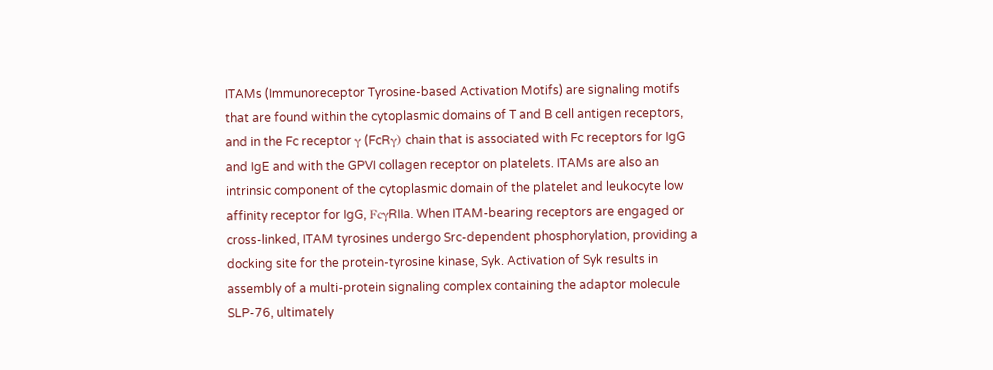ITAMs (Immunoreceptor Tyrosine-based Activation Motifs) are signaling motifs that are found within the cytoplasmic domains of T and B cell antigen receptors, and in the Fc receptor γ (FcRγ) chain that is associated with Fc receptors for IgG and IgE and with the GPVI collagen receptor on platelets. ITAMs are also an intrinsic component of the cytoplasmic domain of the platelet and leukocyte low affinity receptor for IgG, FcγRIIa. When ITAM-bearing receptors are engaged or cross-linked, ITAM tyrosines undergo Src-dependent phosphorylation, providing a docking site for the protein-tyrosine kinase, Syk. Activation of Syk results in assembly of a multi-protein signaling complex containing the adaptor molecule SLP-76, ultimately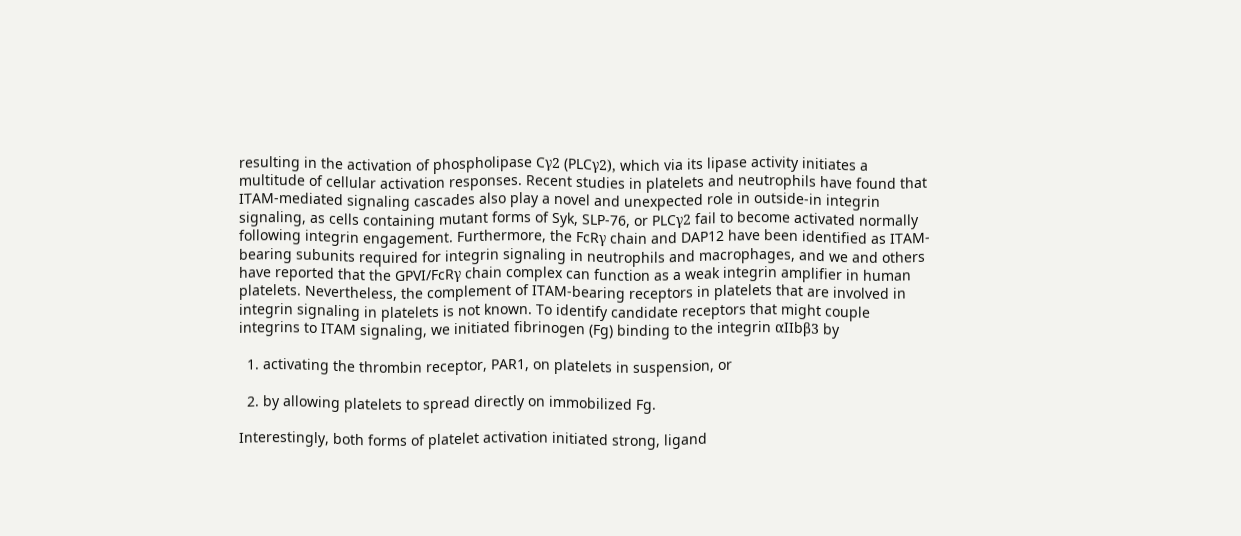resulting in the activation of phospholipase Cγ2 (PLCγ2), which via its lipase activity initiates a multitude of cellular activation responses. Recent studies in platelets and neutrophils have found that ITAM-mediated signaling cascades also play a novel and unexpected role in outside-in integrin signaling, as cells containing mutant forms of Syk, SLP-76, or PLCγ2 fail to become activated normally following integrin engagement. Furthermore, the FcRγ chain and DAP12 have been identified as ITAM-bearing subunits required for integrin signaling in neutrophils and macrophages, and we and others have reported that the GPVI/FcRγ chain complex can function as a weak integrin amplifier in human platelets. Nevertheless, the complement of ITAM-bearing receptors in platelets that are involved in integrin signaling in platelets is not known. To identify candidate receptors that might couple integrins to ITAM signaling, we initiated fibrinogen (Fg) binding to the integrin αIIbβ3 by

  1. activating the thrombin receptor, PAR1, on platelets in suspension, or

  2. by allowing platelets to spread directly on immobilized Fg.

Interestingly, both forms of platelet activation initiated strong, ligand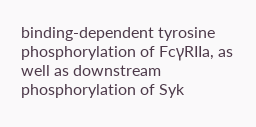binding-dependent tyrosine phosphorylation of FcγRIIa, as well as downstream phosphorylation of Syk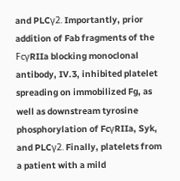and PLCγ2. Importantly, prior addition of Fab fragments of the FcγRIIa blocking monoclonal antibody, IV.3, inhibited platelet spreading on immobilized Fg, as well as downstream tyrosine phosphorylation of FcγRIIa, Syk, and PLCγ2. Finally, platelets from a patient with a mild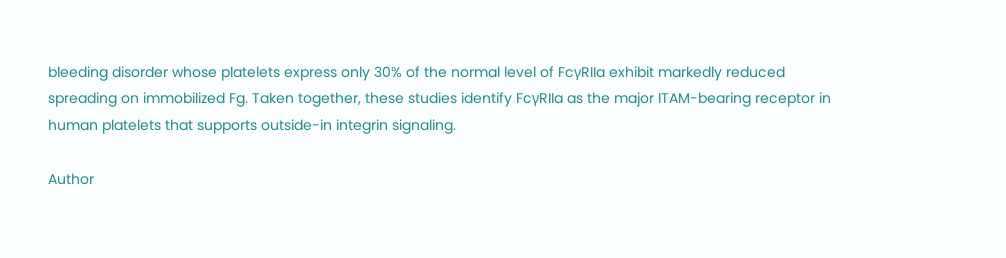bleeding disorder whose platelets express only 30% of the normal level of FcγRIIa exhibit markedly reduced spreading on immobilized Fg. Taken together, these studies identify FcγRIIa as the major ITAM-bearing receptor in human platelets that supports outside-in integrin signaling.

Author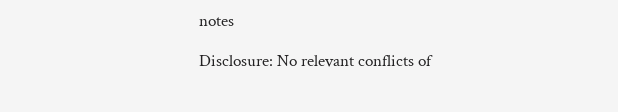notes

Disclosure: No relevant conflicts of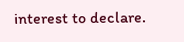interest to declare.